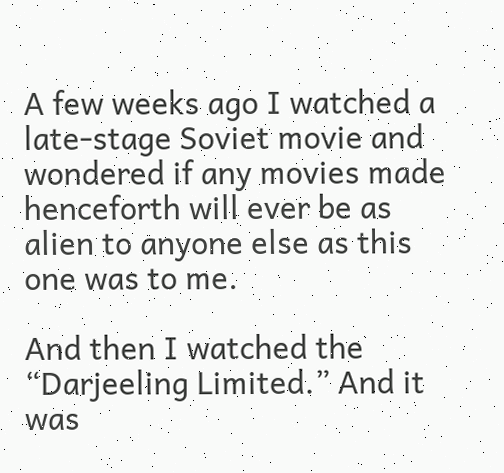A few weeks ago I watched a late-stage Soviet movie and wondered if any movies made henceforth will ever be as alien to anyone else as this one was to me.

And then I watched the “Darjeeling Limited.” And it was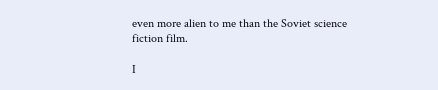even more alien to me than the Soviet science fiction film.

I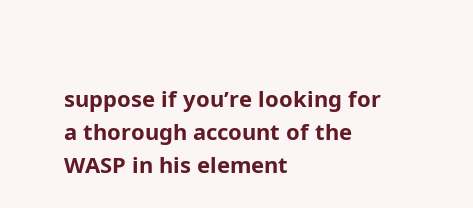suppose if you’re looking for a thorough account of the WASP in his element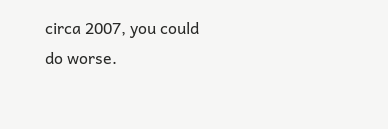circa 2007, you could do worse.